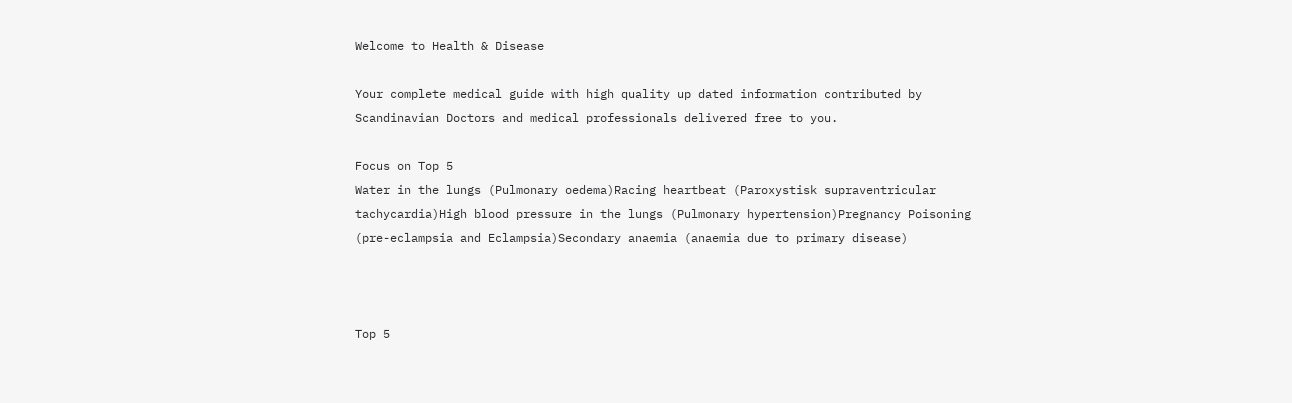Welcome to Health & Disease

Your complete medical guide with high quality up dated information contributed by Scandinavian Doctors and medical professionals delivered free to you.

Focus on Top 5
Water in the lungs (Pulmonary oedema)Racing heartbeat (Paroxystisk supraventricular tachycardia)High blood pressure in the lungs (Pulmonary hypertension)Pregnancy Poisoning (pre-eclampsia and Eclampsia)Secondary anaemia (anaemia due to primary disease)



Top 5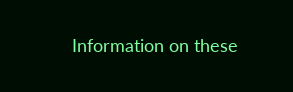Information on these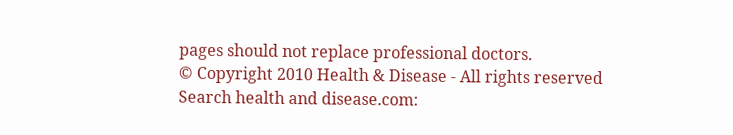pages should not replace professional doctors.
© Copyright 2010 Health & Disease - All rights reserved
Search health and disease.com: